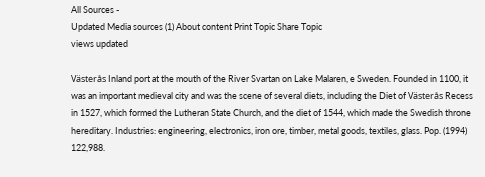All Sources -
Updated Media sources (1) About content Print Topic Share Topic
views updated

Västerås Inland port at the mouth of the River Svartan on Lake Malaren, e Sweden. Founded in 1100, it was an important medieval city and was the scene of several diets, including the Diet of Västerås Recess in 1527, which formed the Lutheran State Church, and the diet of 1544, which made the Swedish throne hereditary. Industries: engineering, electronics, iron ore, timber, metal goods, textiles, glass. Pop. (1994) 122,988.